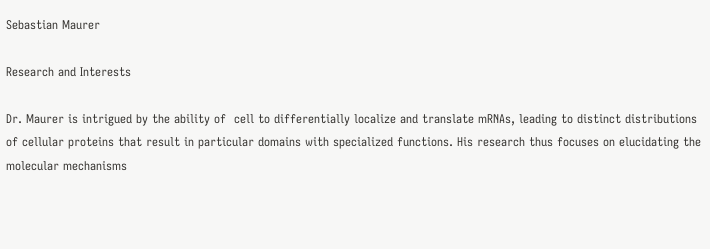Sebastian Maurer

Research and Interests

Dr. Maurer is intrigued by the ability of  cell to differentially localize and translate mRNAs, leading to distinct distributions of cellular proteins that result in particular domains with specialized functions. His research thus focuses on elucidating the molecular mechanisms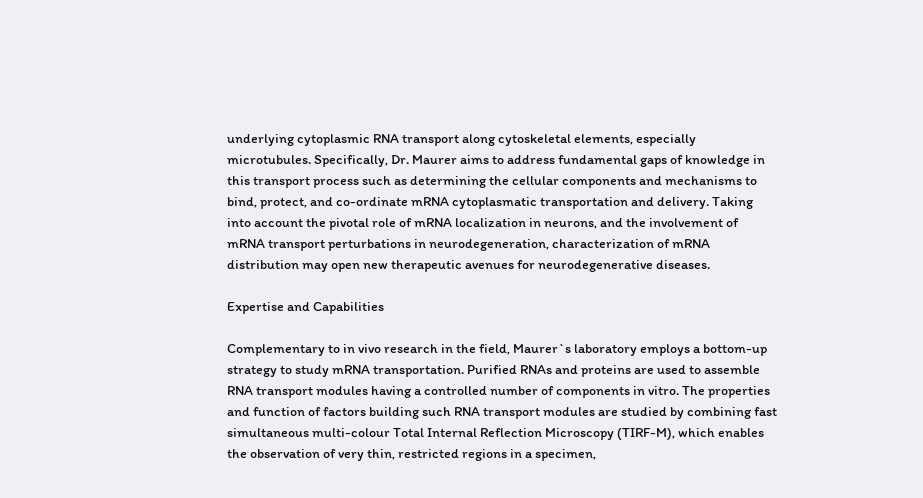underlying cytoplasmic RNA transport along cytoskeletal elements, especially microtubules. Specifically, Dr. Maurer aims to address fundamental gaps of knowledge in this transport process such as determining the cellular components and mechanisms to bind, protect, and co-ordinate mRNA cytoplasmatic transportation and delivery. Taking into account the pivotal role of mRNA localization in neurons, and the involvement of mRNA transport perturbations in neurodegeneration, characterization of mRNA distribution may open new therapeutic avenues for neurodegenerative diseases.

Expertise and Capabilities

Complementary to in vivo research in the field, Maurer`s laboratory employs a bottom-up strategy to study mRNA transportation. Purified RNAs and proteins are used to assemble RNA transport modules having a controlled number of components in vitro. The properties and function of factors building such RNA transport modules are studied by combining fast simultaneous multi-colour Total Internal Reflection Microscopy (TIRF-M), which enables the observation of very thin, restricted regions in a specimen,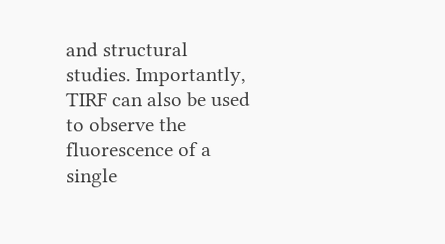and structural studies. Importantly, TIRF can also be used to observe the fluorescence of a single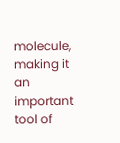molecule, making it an important tool of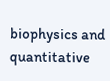biophysics and quantitative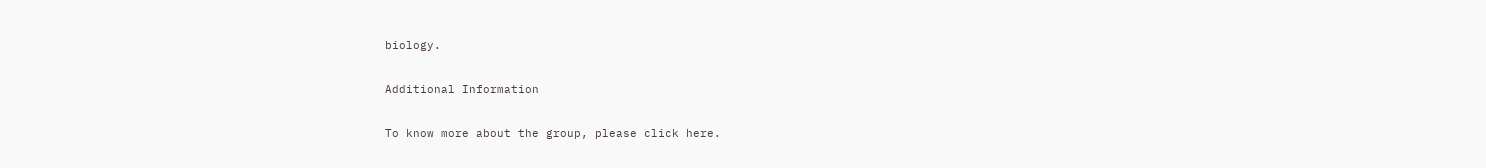biology.

Additional Information

To know more about the group, please click here.